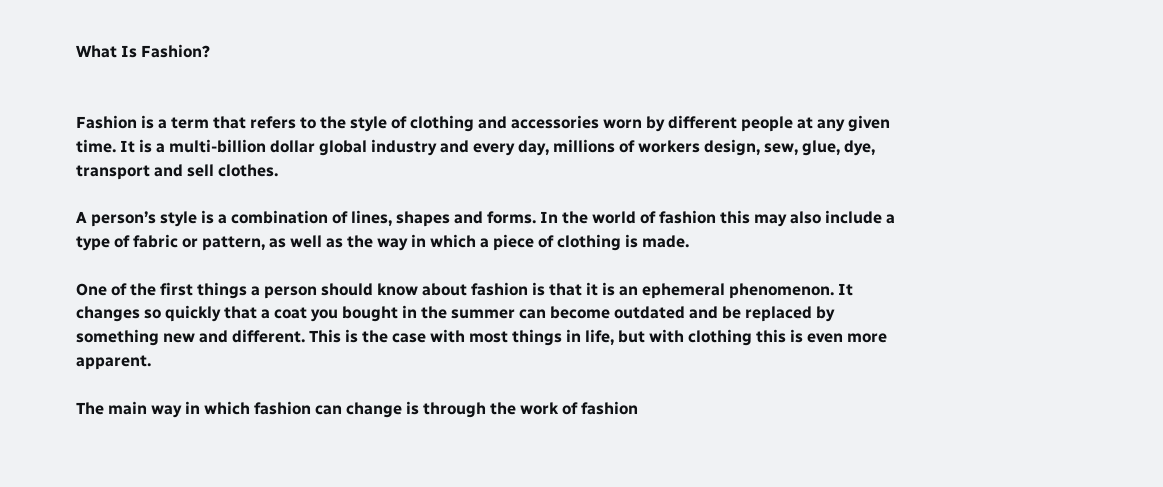What Is Fashion?


Fashion is a term that refers to the style of clothing and accessories worn by different people at any given time. It is a multi-billion dollar global industry and every day, millions of workers design, sew, glue, dye, transport and sell clothes.

A person’s style is a combination of lines, shapes and forms. In the world of fashion this may also include a type of fabric or pattern, as well as the way in which a piece of clothing is made.

One of the first things a person should know about fashion is that it is an ephemeral phenomenon. It changes so quickly that a coat you bought in the summer can become outdated and be replaced by something new and different. This is the case with most things in life, but with clothing this is even more apparent.

The main way in which fashion can change is through the work of fashion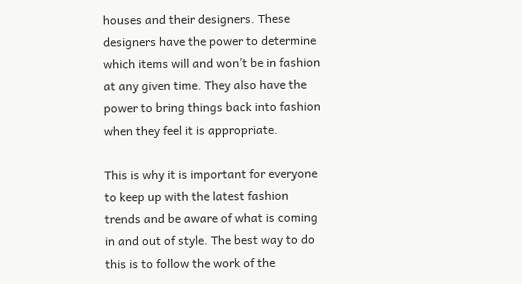houses and their designers. These designers have the power to determine which items will and won’t be in fashion at any given time. They also have the power to bring things back into fashion when they feel it is appropriate.

This is why it is important for everyone to keep up with the latest fashion trends and be aware of what is coming in and out of style. The best way to do this is to follow the work of the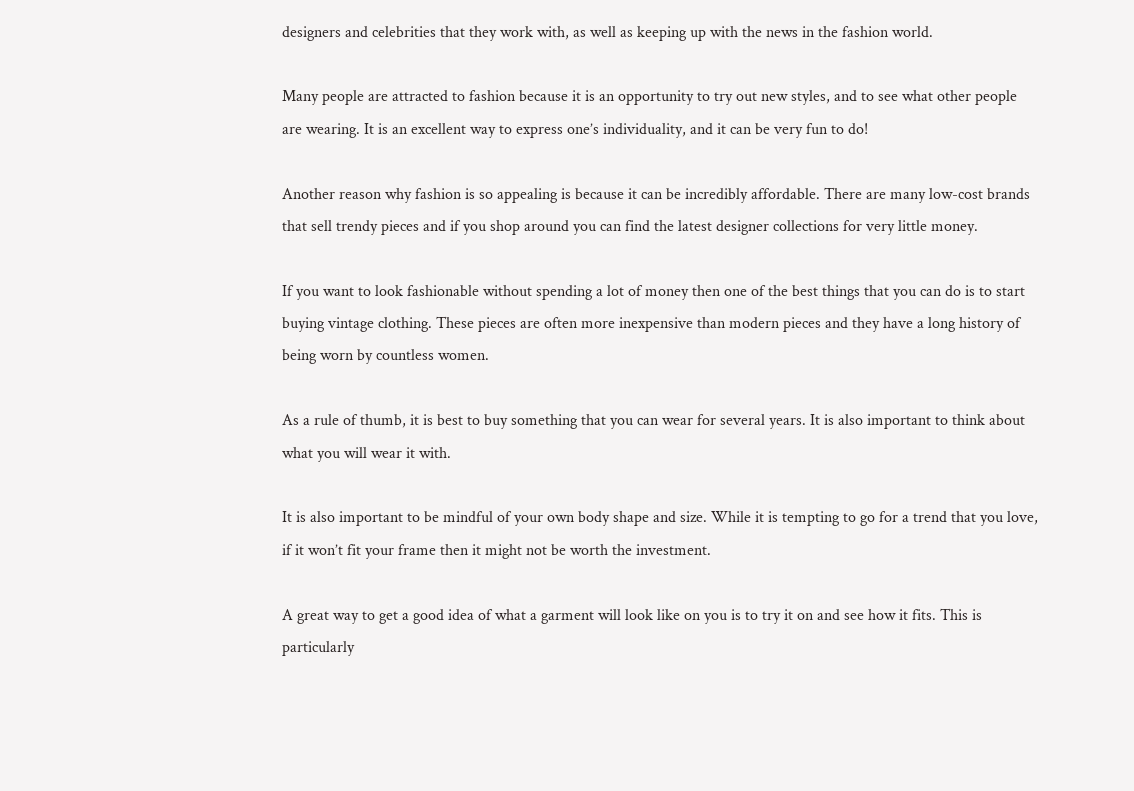designers and celebrities that they work with, as well as keeping up with the news in the fashion world.

Many people are attracted to fashion because it is an opportunity to try out new styles, and to see what other people are wearing. It is an excellent way to express one’s individuality, and it can be very fun to do!

Another reason why fashion is so appealing is because it can be incredibly affordable. There are many low-cost brands that sell trendy pieces and if you shop around you can find the latest designer collections for very little money.

If you want to look fashionable without spending a lot of money then one of the best things that you can do is to start buying vintage clothing. These pieces are often more inexpensive than modern pieces and they have a long history of being worn by countless women.

As a rule of thumb, it is best to buy something that you can wear for several years. It is also important to think about what you will wear it with.

It is also important to be mindful of your own body shape and size. While it is tempting to go for a trend that you love, if it won’t fit your frame then it might not be worth the investment.

A great way to get a good idea of what a garment will look like on you is to try it on and see how it fits. This is particularly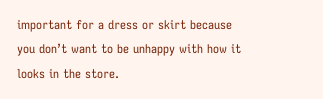important for a dress or skirt because you don’t want to be unhappy with how it looks in the store.